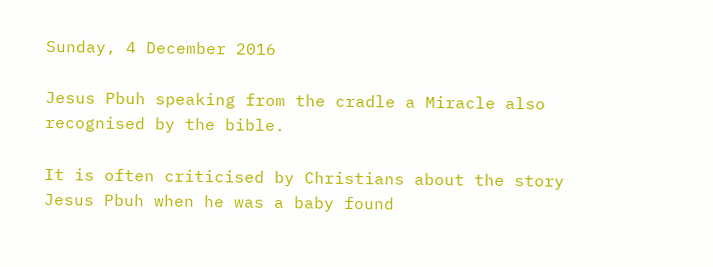Sunday, 4 December 2016

Jesus Pbuh speaking from the cradle a Miracle also recognised by the bible.

It is often criticised by Christians about the story Jesus Pbuh when he was a baby found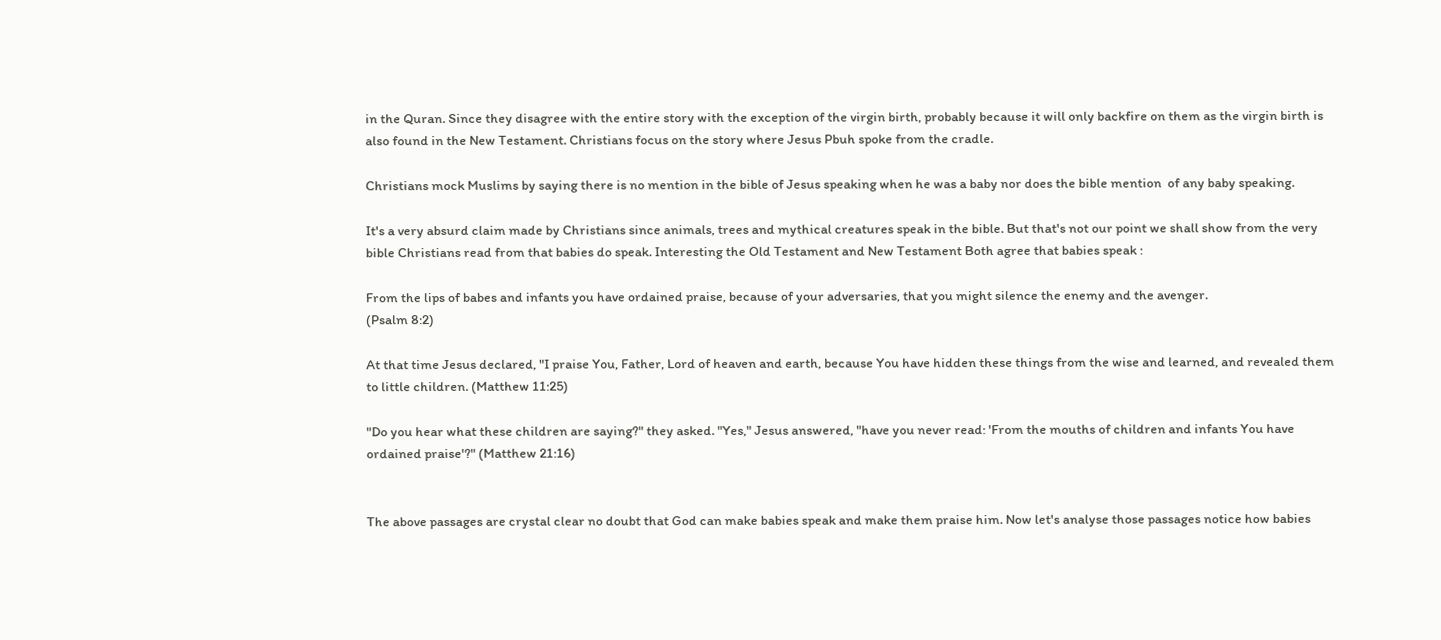in the Quran. Since they disagree with the entire story with the exception of the virgin birth, probably because it will only backfire on them as the virgin birth is also found in the New Testament. Christians focus on the story where Jesus Pbuh spoke from the cradle.

Christians mock Muslims by saying there is no mention in the bible of Jesus speaking when he was a baby nor does the bible mention  of any baby speaking.

It's a very absurd claim made by Christians since animals, trees and mythical creatures speak in the bible. But that's not our point we shall show from the very bible Christians read from that babies do speak. Interesting the Old Testament and New Testament Both agree that babies speak :

From the lips of babes and infants you have ordained praise, because of your adversaries, that you might silence the enemy and the avenger.
(Psalm 8:2)

At that time Jesus declared, "I praise You, Father, Lord of heaven and earth, because You have hidden these things from the wise and learned, and revealed them to little children. (Matthew 11:25)

"Do you hear what these children are saying?" they asked. "Yes," Jesus answered, "have you never read: 'From the mouths of children and infants You have ordained praise'?" (Matthew 21:16)


The above passages are crystal clear no doubt that God can make babies speak and make them praise him. Now let's analyse those passages notice how babies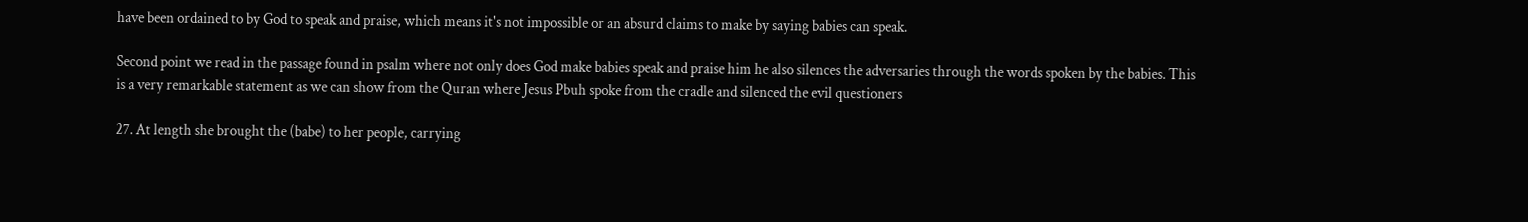have been ordained to by God to speak and praise, which means it's not impossible or an absurd claims to make by saying babies can speak.

Second point we read in the passage found in psalm where not only does God make babies speak and praise him he also silences the adversaries through the words spoken by the babies. This is a very remarkable statement as we can show from the Quran where Jesus Pbuh spoke from the cradle and silenced the evil questioners

27. At length she brought the (babe) to her people, carrying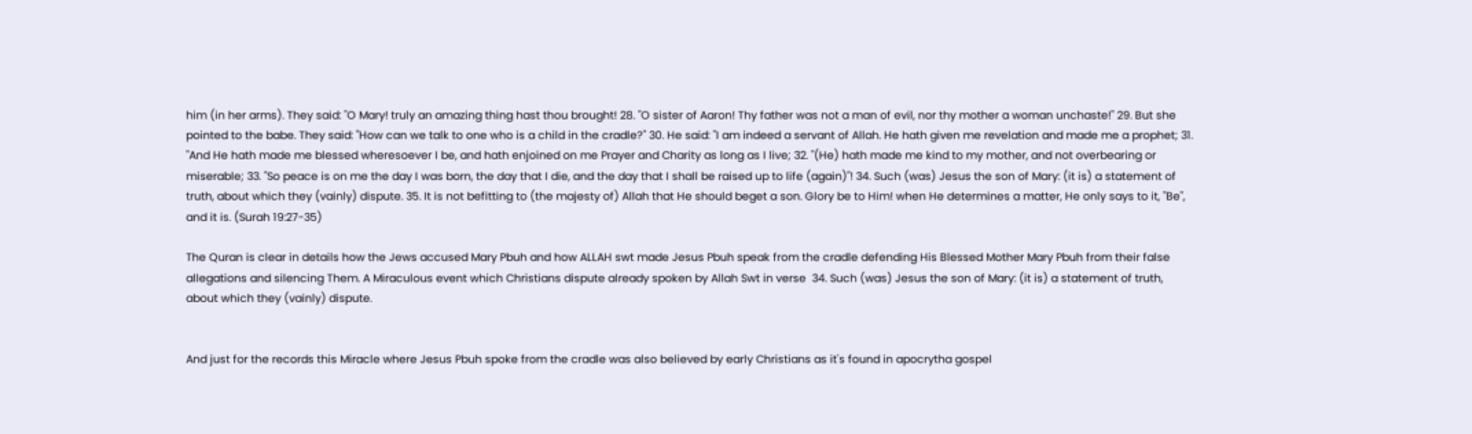him (in her arms). They said: "O Mary! truly an amazing thing hast thou brought! 28. "O sister of Aaron! Thy father was not a man of evil, nor thy mother a woman unchaste!" 29. But she pointed to the babe. They said: "How can we talk to one who is a child in the cradle?" 30. He said: "I am indeed a servant of Allah. He hath given me revelation and made me a prophet; 31. "And He hath made me blessed wheresoever I be, and hath enjoined on me Prayer and Charity as long as I live; 32. "(He) hath made me kind to my mother, and not overbearing or miserable; 33. "So peace is on me the day I was born, the day that I die, and the day that I shall be raised up to life (again)"! 34. Such (was) Jesus the son of Mary: (it is) a statement of truth, about which they (vainly) dispute. 35. It is not befitting to (the majesty of) Allah that He should beget a son. Glory be to Him! when He determines a matter, He only says to it, "Be", and it is. (Surah 19:27-35)

The Quran is clear in details how the Jews accused Mary Pbuh and how ALLAH swt made Jesus Pbuh speak from the cradle defending His Blessed Mother Mary Pbuh from their false allegations and silencing Them. A Miraculous event which Christians dispute already spoken by Allah Swt in verse  34. Such (was) Jesus the son of Mary: (it is) a statement of truth, about which they (vainly) dispute.


And just for the records this Miracle where Jesus Pbuh spoke from the cradle was also believed by early Christians as it's found in apocrytha gospel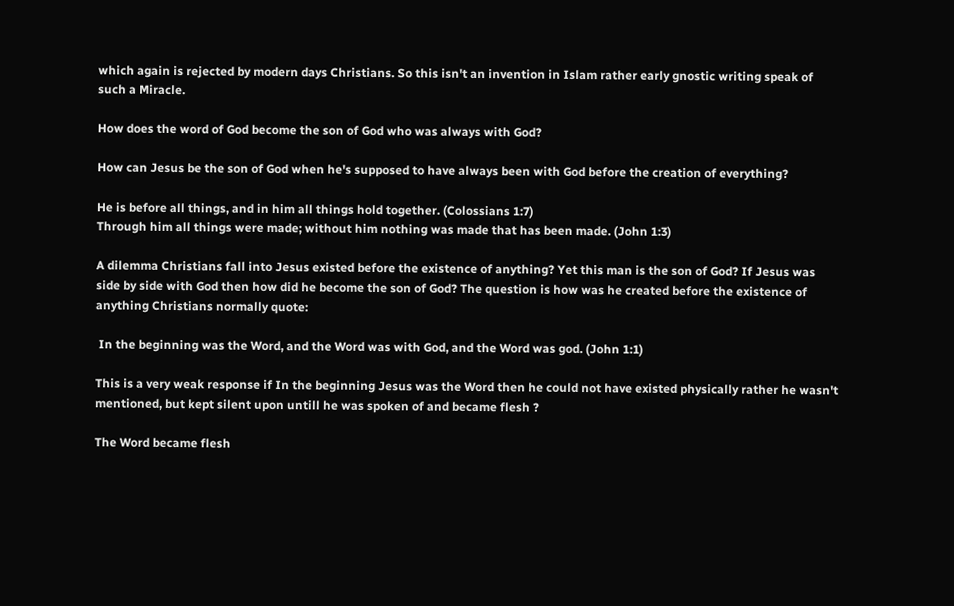which again is rejected by modern days Christians. So this isn't an invention in Islam rather early gnostic writing speak of such a Miracle.

How does the word of God become the son of God who was always with God?

How can Jesus be the son of God when he's supposed to have always been with God before the creation of everything?

He is before all things, and in him all things hold together. (Colossians 1:7)
Through him all things were made; without him nothing was made that has been made. (John 1:3)

A dilemma Christians fall into Jesus existed before the existence of anything? Yet this man is the son of God? If Jesus was side by side with God then how did he become the son of God? The question is how was he created before the existence of anything Christians normally quote:

 In the beginning was the Word, and the Word was with God, and the Word was god. (John 1:1)

This is a very weak response if In the beginning Jesus was the Word then he could not have existed physically rather he wasn't mentioned, but kept silent upon untill he was spoken of and became flesh ?

The Word became flesh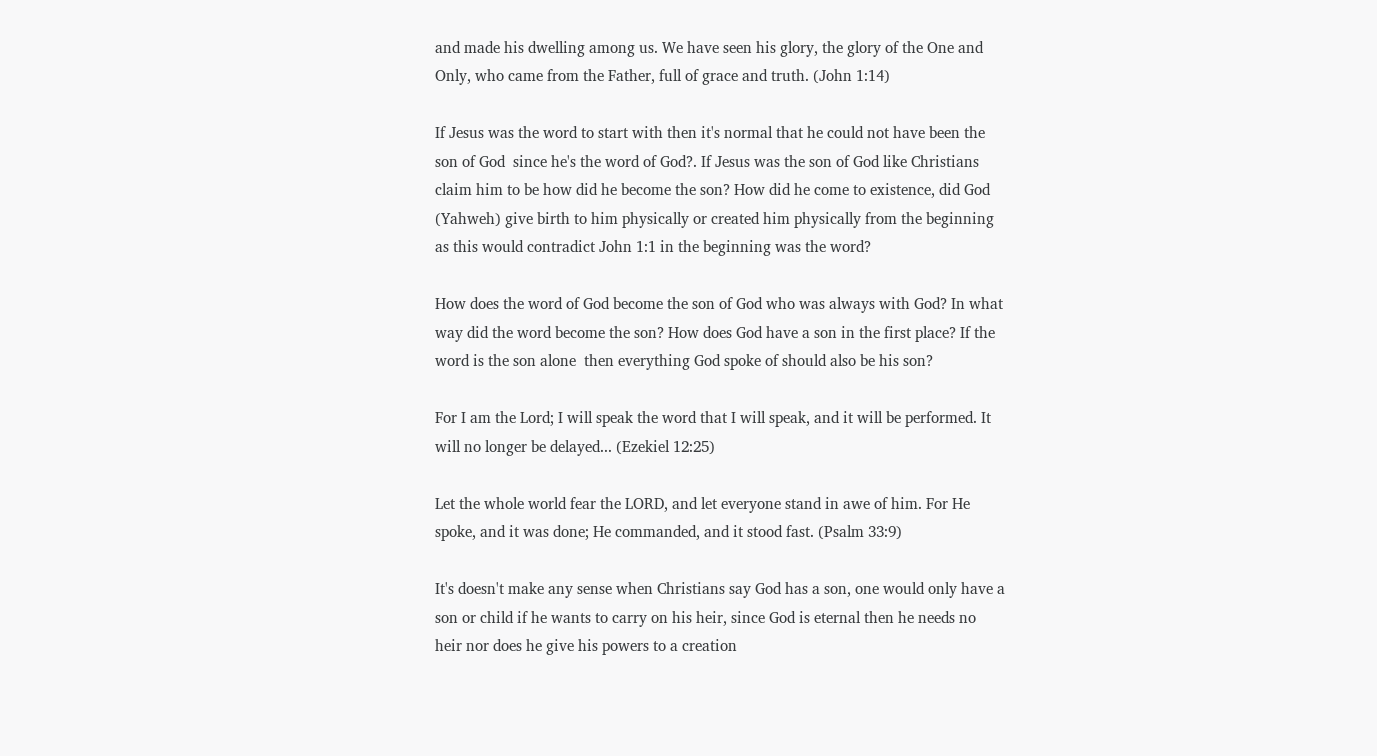and made his dwelling among us. We have seen his glory, the glory of the One and Only, who came from the Father, full of grace and truth. (John 1:14)

If Jesus was the word to start with then it's normal that he could not have been the son of God  since he's the word of God?. If Jesus was the son of God like Christians claim him to be how did he become the son? How did he come to existence, did God (Yahweh) give birth to him physically or created him physically from the beginning as this would contradict John 1:1 in the beginning was the word?

How does the word of God become the son of God who was always with God? In what way did the word become the son? How does God have a son in the first place? If the word is the son alone  then everything God spoke of should also be his son?

For I am the Lord; I will speak the word that I will speak, and it will be performed. It will no longer be delayed... (Ezekiel 12:25)

Let the whole world fear the LORD, and let everyone stand in awe of him. For He spoke, and it was done; He commanded, and it stood fast. (Psalm 33:9)

It's doesn't make any sense when Christians say God has a son, one would only have a son or child if he wants to carry on his heir, since God is eternal then he needs no heir nor does he give his powers to a creation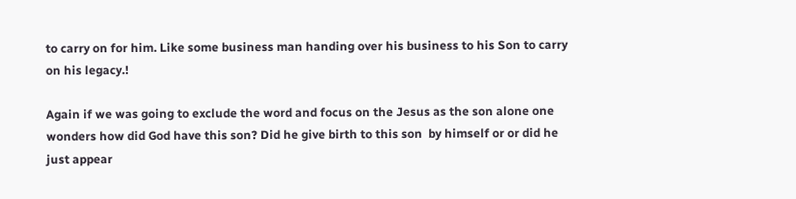to carry on for him. Like some business man handing over his business to his Son to carry on his legacy.!

Again if we was going to exclude the word and focus on the Jesus as the son alone one wonders how did God have this son? Did he give birth to this son  by himself or or did he just appear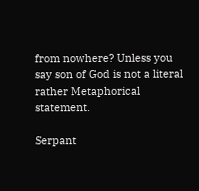from nowhere? Unless you say son of God is not a literal rather Metaphorical statement.

Serpant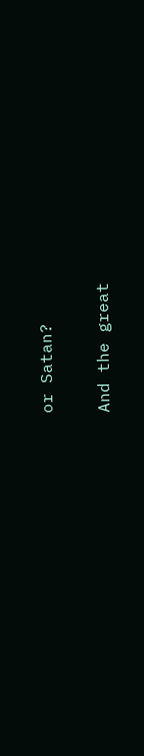or Satan?

And the great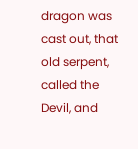dragon was cast out, that old serpent, called the Devil, and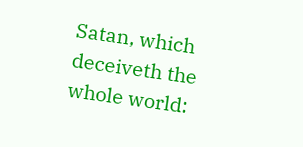Satan, which deceiveth the whole world: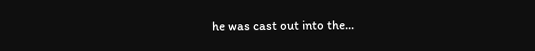he was cast out into the...